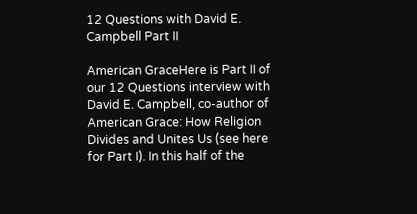12 Questions with David E. Campbell Part II

American GraceHere is Part II of our 12 Questions interview with David E. Campbell, co-author of American Grace: How Religion Divides and Unites Us (see here for Part I). In this half of the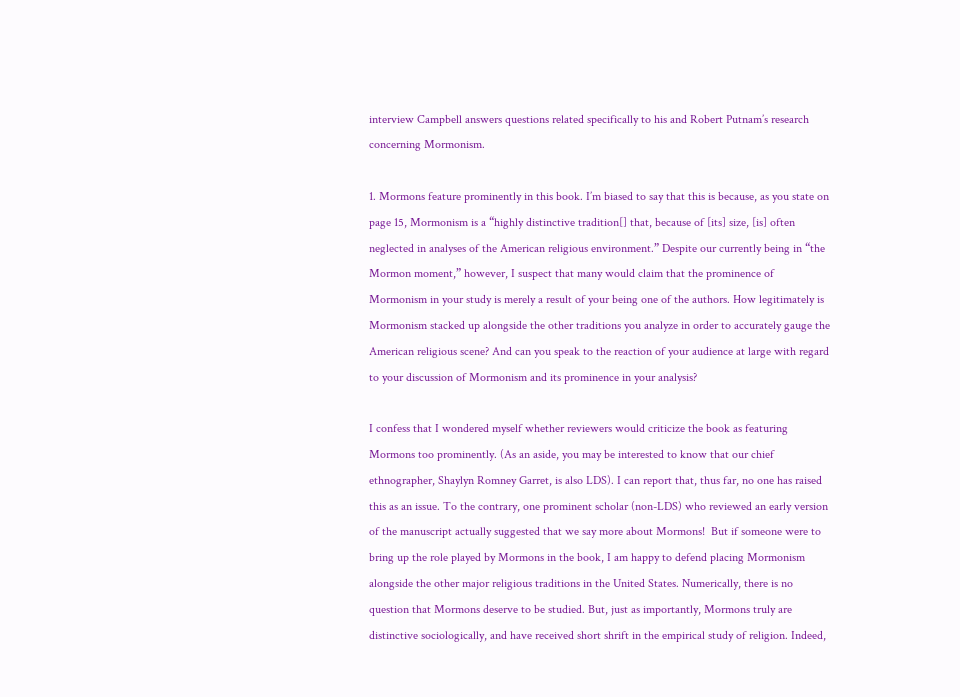interview Campbell answers questions related specifically to his and Robert Putnam’s research concerning Mormonism.

1. Mormons feature prominently in this book. I’m biased to say that this is because, as you state on page 15, Mormonism is a “highly distinctive tradition[] that, because of [its] size, [is] often neglected in analyses of the American religious environment.” Despite our currently being in “the Mormon moment,” however, I suspect that many would claim that the prominence of Mormonism in your study is merely a result of your being one of the authors. How legitimately is Mormonism stacked up alongside the other traditions you analyze in order to accurately gauge the American religious scene? And can you speak to the reaction of your audience at large with regard to your discussion of Mormonism and its prominence in your analysis?

I confess that I wondered myself whether reviewers would criticize the book as featuring Mormons too prominently. (As an aside, you may be interested to know that our chief ethnographer, Shaylyn Romney Garret, is also LDS). I can report that, thus far, no one has raised this as an issue. To the contrary, one prominent scholar (non-LDS) who reviewed an early version of the manuscript actually suggested that we say more about Mormons!  But if someone were to bring up the role played by Mormons in the book, I am happy to defend placing Mormonism alongside the other major religious traditions in the United States. Numerically, there is no question that Mormons deserve to be studied. But, just as importantly, Mormons truly are distinctive sociologically, and have received short shrift in the empirical study of religion. Indeed,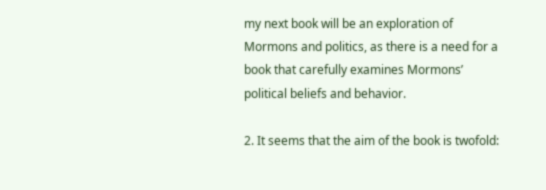my next book will be an exploration of Mormons and politics, as there is a need for a book that carefully examines Mormons’ political beliefs and behavior.

2. It seems that the aim of the book is twofold: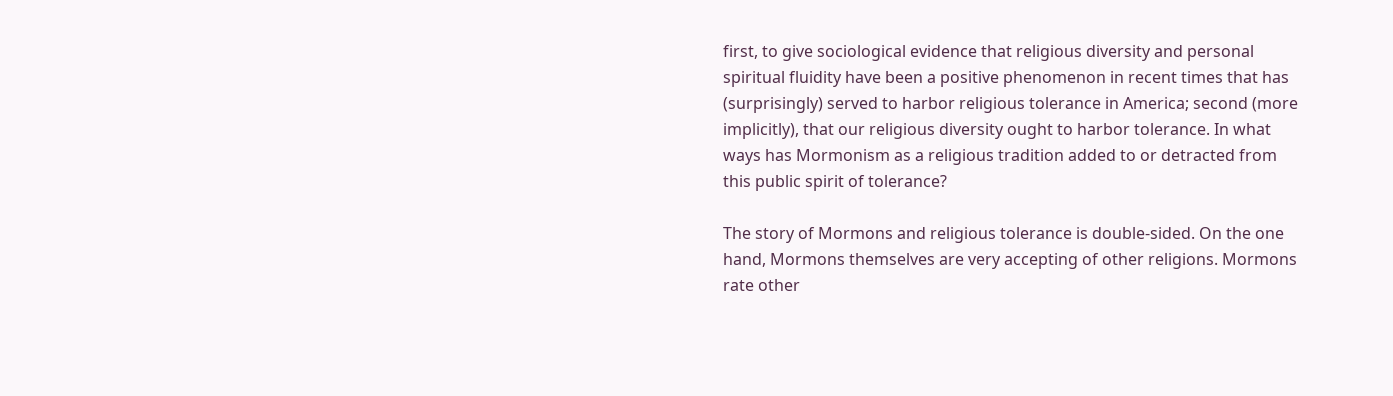first, to give sociological evidence that religious diversity and personal spiritual fluidity have been a positive phenomenon in recent times that has (surprisingly) served to harbor religious tolerance in America; second (more implicitly), that our religious diversity ought to harbor tolerance. In what ways has Mormonism as a religious tradition added to or detracted from this public spirit of tolerance?

The story of Mormons and religious tolerance is double-sided. On the one hand, Mormons themselves are very accepting of other religions. Mormons rate other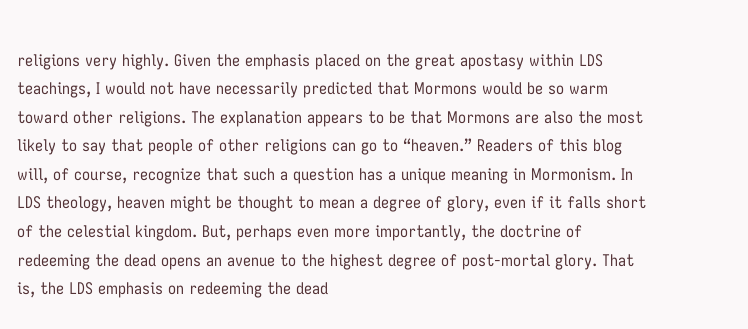religions very highly. Given the emphasis placed on the great apostasy within LDS teachings, I would not have necessarily predicted that Mormons would be so warm toward other religions. The explanation appears to be that Mormons are also the most likely to say that people of other religions can go to “heaven.” Readers of this blog will, of course, recognize that such a question has a unique meaning in Mormonism. In LDS theology, heaven might be thought to mean a degree of glory, even if it falls short of the celestial kingdom. But, perhaps even more importantly, the doctrine of redeeming the dead opens an avenue to the highest degree of post-mortal glory. That is, the LDS emphasis on redeeming the dead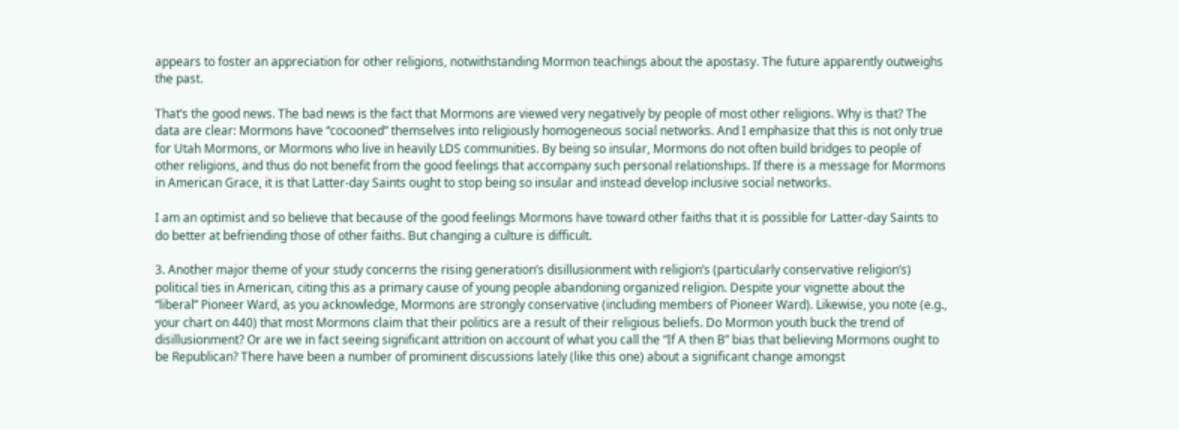appears to foster an appreciation for other religions, notwithstanding Mormon teachings about the apostasy. The future apparently outweighs the past.

That’s the good news. The bad news is the fact that Mormons are viewed very negatively by people of most other religions. Why is that? The data are clear: Mormons have “cocooned” themselves into religiously homogeneous social networks. And I emphasize that this is not only true for Utah Mormons, or Mormons who live in heavily LDS communities. By being so insular, Mormons do not often build bridges to people of other religions, and thus do not benefit from the good feelings that accompany such personal relationships. If there is a message for Mormons in American Grace, it is that Latter-day Saints ought to stop being so insular and instead develop inclusive social networks.

I am an optimist and so believe that because of the good feelings Mormons have toward other faiths that it is possible for Latter-day Saints to do better at befriending those of other faiths. But changing a culture is difficult.

3. Another major theme of your study concerns the rising generation’s disillusionment with religion’s (particularly conservative religion’s) political ties in American, citing this as a primary cause of young people abandoning organized religion. Despite your vignette about the “liberal” Pioneer Ward, as you acknowledge, Mormons are strongly conservative (including members of Pioneer Ward). Likewise, you note (e.g., your chart on 440) that most Mormons claim that their politics are a result of their religious beliefs. Do Mormon youth buck the trend of disillusionment? Or are we in fact seeing significant attrition on account of what you call the “If A then B” bias that believing Mormons ought to be Republican? There have been a number of prominent discussions lately (like this one) about a significant change amongst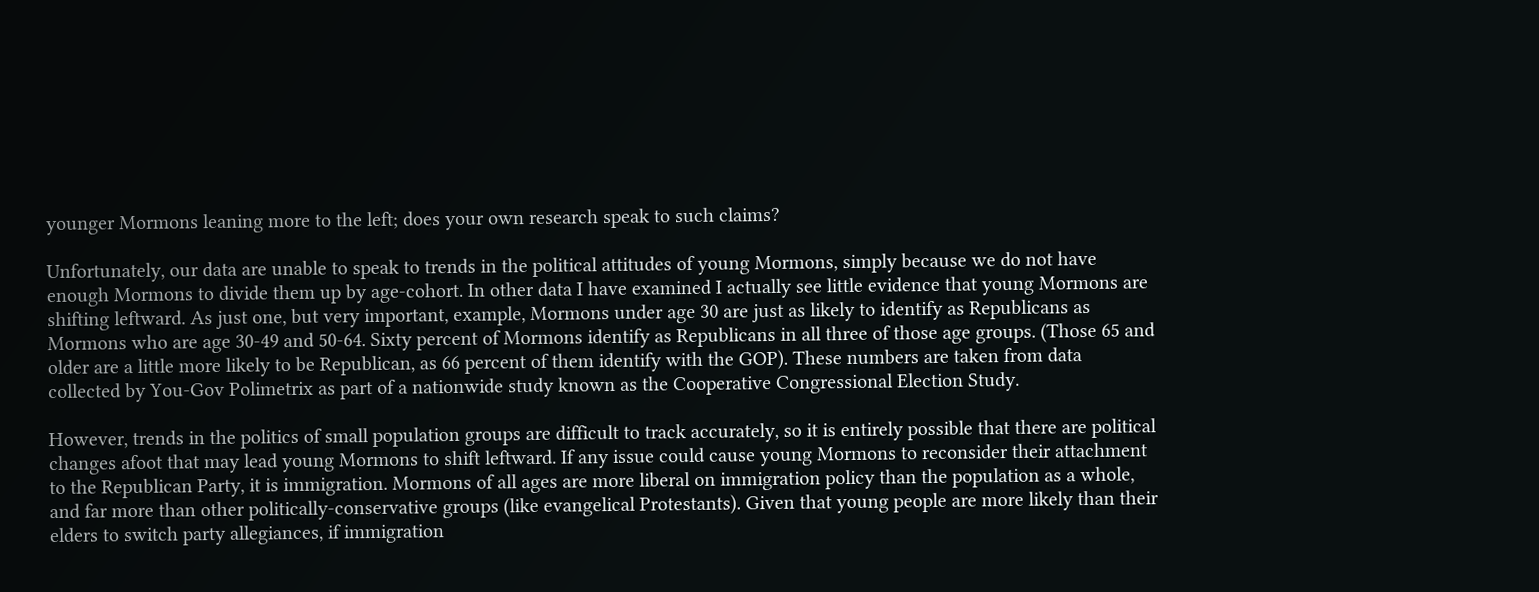younger Mormons leaning more to the left; does your own research speak to such claims?

Unfortunately, our data are unable to speak to trends in the political attitudes of young Mormons, simply because we do not have enough Mormons to divide them up by age-cohort. In other data I have examined I actually see little evidence that young Mormons are shifting leftward. As just one, but very important, example, Mormons under age 30 are just as likely to identify as Republicans as Mormons who are age 30-49 and 50-64. Sixty percent of Mormons identify as Republicans in all three of those age groups. (Those 65 and older are a little more likely to be Republican, as 66 percent of them identify with the GOP). These numbers are taken from data collected by You-Gov Polimetrix as part of a nationwide study known as the Cooperative Congressional Election Study.

However, trends in the politics of small population groups are difficult to track accurately, so it is entirely possible that there are political changes afoot that may lead young Mormons to shift leftward. If any issue could cause young Mormons to reconsider their attachment to the Republican Party, it is immigration. Mormons of all ages are more liberal on immigration policy than the population as a whole, and far more than other politically-conservative groups (like evangelical Protestants). Given that young people are more likely than their elders to switch party allegiances, if immigration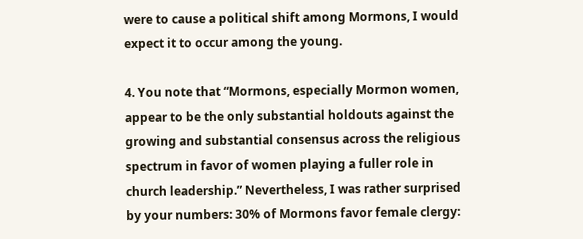were to cause a political shift among Mormons, I would expect it to occur among the young.

4. You note that “Mormons, especially Mormon women, appear to be the only substantial holdouts against the growing and substantial consensus across the religious spectrum in favor of women playing a fuller role in church leadership.” Nevertheless, I was rather surprised by your numbers: 30% of Mormons favor female clergy: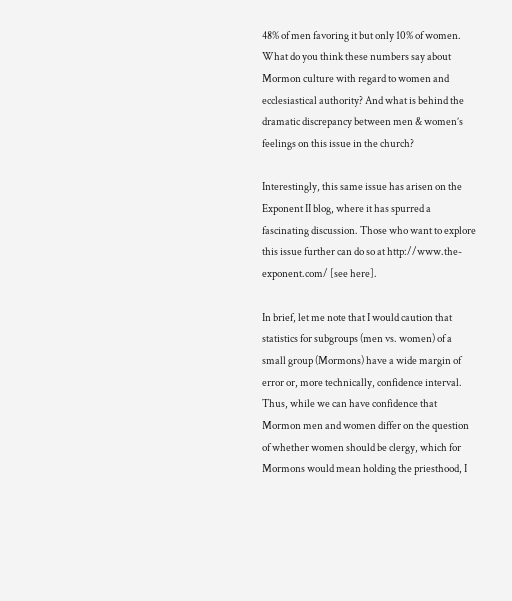48% of men favoring it but only 10% of women. What do you think these numbers say about Mormon culture with regard to women and ecclesiastical authority? And what is behind the dramatic discrepancy between men & women’s feelings on this issue in the church?

Interestingly, this same issue has arisen on the Exponent II blog, where it has spurred a fascinating discussion. Those who want to explore this issue further can do so at http://www.the-exponent.com/ [see here].

In brief, let me note that I would caution that statistics for subgroups (men vs. women) of a small group (Mormons) have a wide margin of error or, more technically, confidence interval. Thus, while we can have confidence that Mormon men and women differ on the question of whether women should be clergy, which for Mormons would mean holding the priesthood, I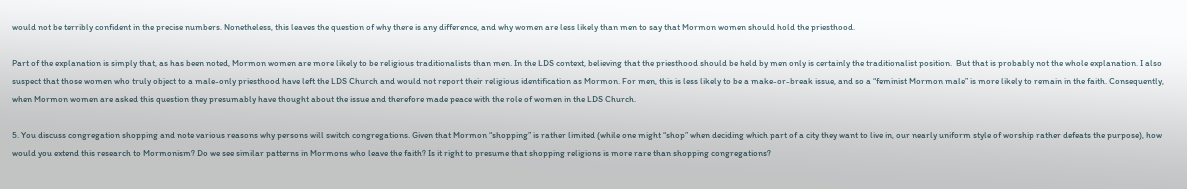would not be terribly confident in the precise numbers. Nonetheless, this leaves the question of why there is any difference, and why women are less likely than men to say that Mormon women should hold the priesthood.

Part of the explanation is simply that, as has been noted, Mormon women are more likely to be religious traditionalists than men. In the LDS context, believing that the priesthood should be held by men only is certainly the traditionalist position.  But that is probably not the whole explanation. I also suspect that those women who truly object to a male-only priesthood have left the LDS Church and would not report their religious identification as Mormon. For men, this is less likely to be a make-or-break issue, and so a “feminist Mormon male” is more likely to remain in the faith. Consequently, when Mormon women are asked this question they presumably have thought about the issue and therefore made peace with the role of women in the LDS Church.

5. You discuss congregation shopping and note various reasons why persons will switch congregations. Given that Mormon “shopping” is rather limited (while one might “shop” when deciding which part of a city they want to live in, our nearly uniform style of worship rather defeats the purpose), how would you extend this research to Mormonism? Do we see similar patterns in Mormons who leave the faith? Is it right to presume that shopping religions is more rare than shopping congregations?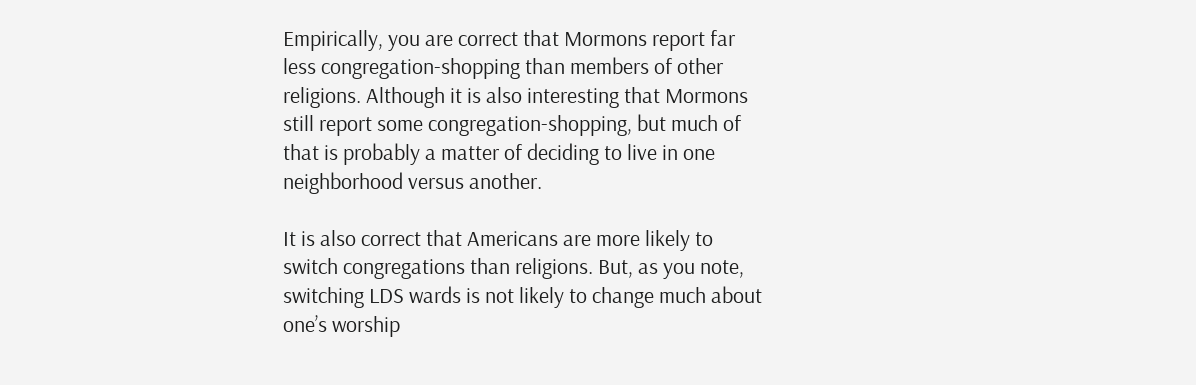Empirically, you are correct that Mormons report far less congregation-shopping than members of other religions. Although it is also interesting that Mormons still report some congregation-shopping, but much of that is probably a matter of deciding to live in one neighborhood versus another.

It is also correct that Americans are more likely to switch congregations than religions. But, as you note, switching LDS wards is not likely to change much about one’s worship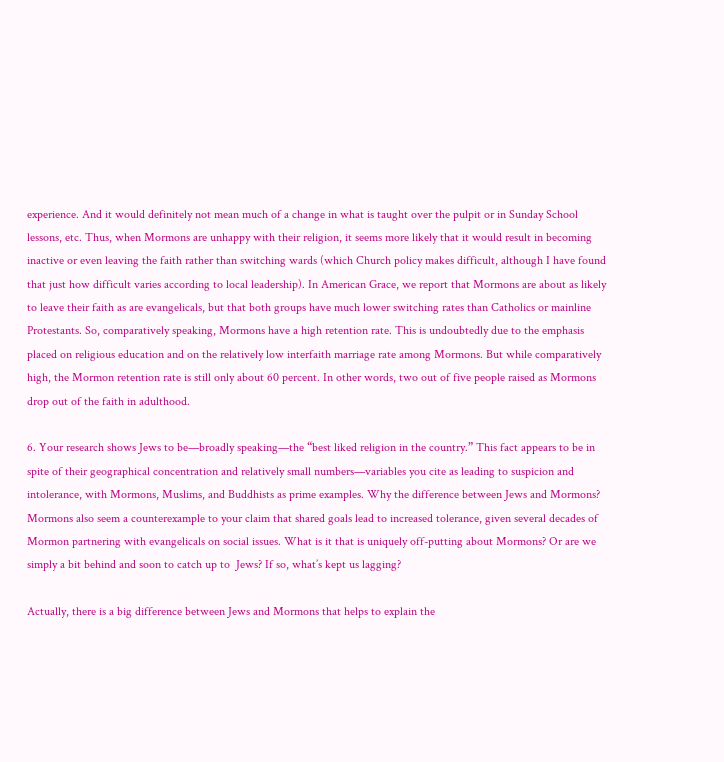experience. And it would definitely not mean much of a change in what is taught over the pulpit or in Sunday School lessons, etc. Thus, when Mormons are unhappy with their religion, it seems more likely that it would result in becoming inactive or even leaving the faith rather than switching wards (which Church policy makes difficult, although I have found that just how difficult varies according to local leadership). In American Grace, we report that Mormons are about as likely to leave their faith as are evangelicals, but that both groups have much lower switching rates than Catholics or mainline Protestants. So, comparatively speaking, Mormons have a high retention rate. This is undoubtedly due to the emphasis placed on religious education and on the relatively low interfaith marriage rate among Mormons. But while comparatively high, the Mormon retention rate is still only about 60 percent. In other words, two out of five people raised as Mormons drop out of the faith in adulthood.

6. Your research shows Jews to be—broadly speaking—the “best liked religion in the country.” This fact appears to be in spite of their geographical concentration and relatively small numbers—variables you cite as leading to suspicion and intolerance, with Mormons, Muslims, and Buddhists as prime examples. Why the difference between Jews and Mormons? Mormons also seem a counterexample to your claim that shared goals lead to increased tolerance, given several decades of Mormon partnering with evangelicals on social issues. What is it that is uniquely off-putting about Mormons? Or are we simply a bit behind and soon to catch up to  Jews? If so, what’s kept us lagging?

Actually, there is a big difference between Jews and Mormons that helps to explain the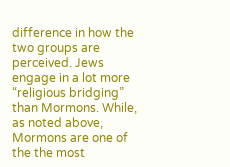difference in how the two groups are perceived. Jews engage in a lot more “religious bridging” than Mormons. While, as noted above, Mormons are one of the the most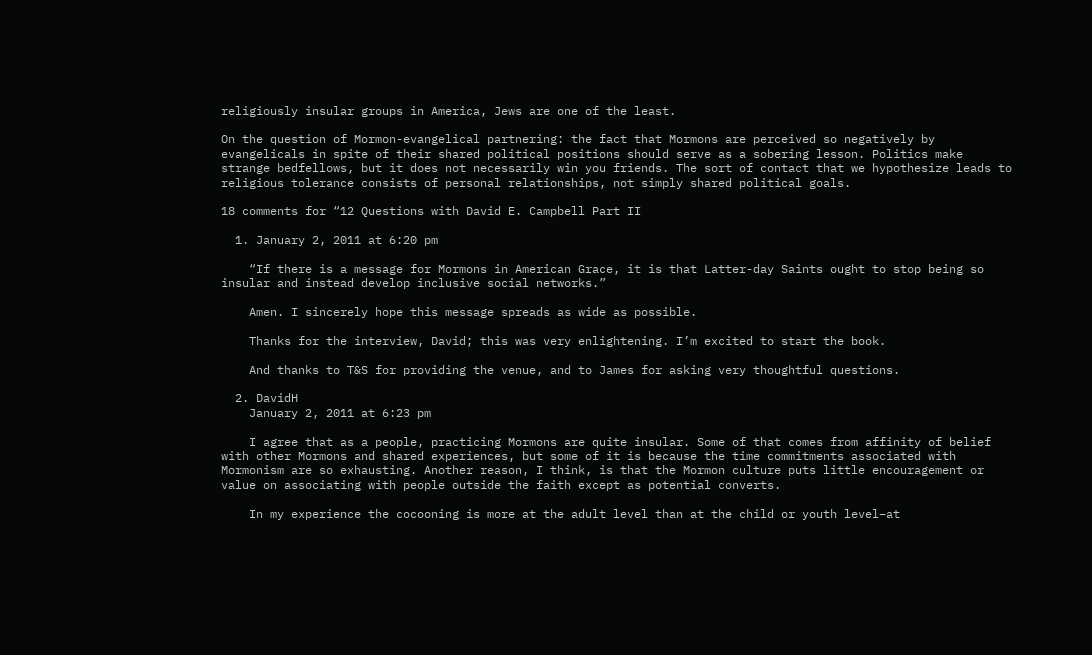religiously insular groups in America, Jews are one of the least.

On the question of Mormon-evangelical partnering: the fact that Mormons are perceived so negatively by evangelicals in spite of their shared political positions should serve as a sobering lesson. Politics make strange bedfellows, but it does not necessarily win you friends. The sort of contact that we hypothesize leads to religious tolerance consists of personal relationships, not simply shared political goals.

18 comments for “12 Questions with David E. Campbell Part II

  1. January 2, 2011 at 6:20 pm

    “If there is a message for Mormons in American Grace, it is that Latter-day Saints ought to stop being so insular and instead develop inclusive social networks.”

    Amen. I sincerely hope this message spreads as wide as possible.

    Thanks for the interview, David; this was very enlightening. I’m excited to start the book.

    And thanks to T&S for providing the venue, and to James for asking very thoughtful questions.

  2. DavidH
    January 2, 2011 at 6:23 pm

    I agree that as a people, practicing Mormons are quite insular. Some of that comes from affinity of belief with other Mormons and shared experiences, but some of it is because the time commitments associated with Mormonism are so exhausting. Another reason, I think, is that the Mormon culture puts little encouragement or value on associating with people outside the faith except as potential converts.

    In my experience the cocooning is more at the adult level than at the child or youth level–at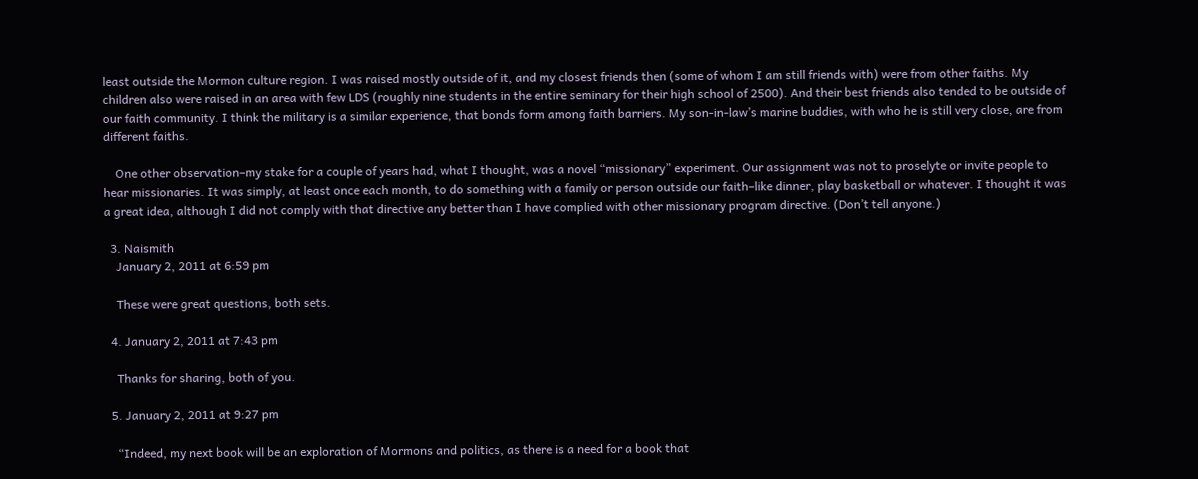least outside the Mormon culture region. I was raised mostly outside of it, and my closest friends then (some of whom I am still friends with) were from other faiths. My children also were raised in an area with few LDS (roughly nine students in the entire seminary for their high school of 2500). And their best friends also tended to be outside of our faith community. I think the military is a similar experience, that bonds form among faith barriers. My son-in-law’s marine buddies, with who he is still very close, are from different faiths.

    One other observation–my stake for a couple of years had, what I thought, was a novel “missionary” experiment. Our assignment was not to proselyte or invite people to hear missionaries. It was simply, at least once each month, to do something with a family or person outside our faith–like dinner, play basketball or whatever. I thought it was a great idea, although I did not comply with that directive any better than I have complied with other missionary program directive. (Don’t tell anyone.)

  3. Naismith
    January 2, 2011 at 6:59 pm

    These were great questions, both sets.

  4. January 2, 2011 at 7:43 pm

    Thanks for sharing, both of you.

  5. January 2, 2011 at 9:27 pm

    “Indeed, my next book will be an exploration of Mormons and politics, as there is a need for a book that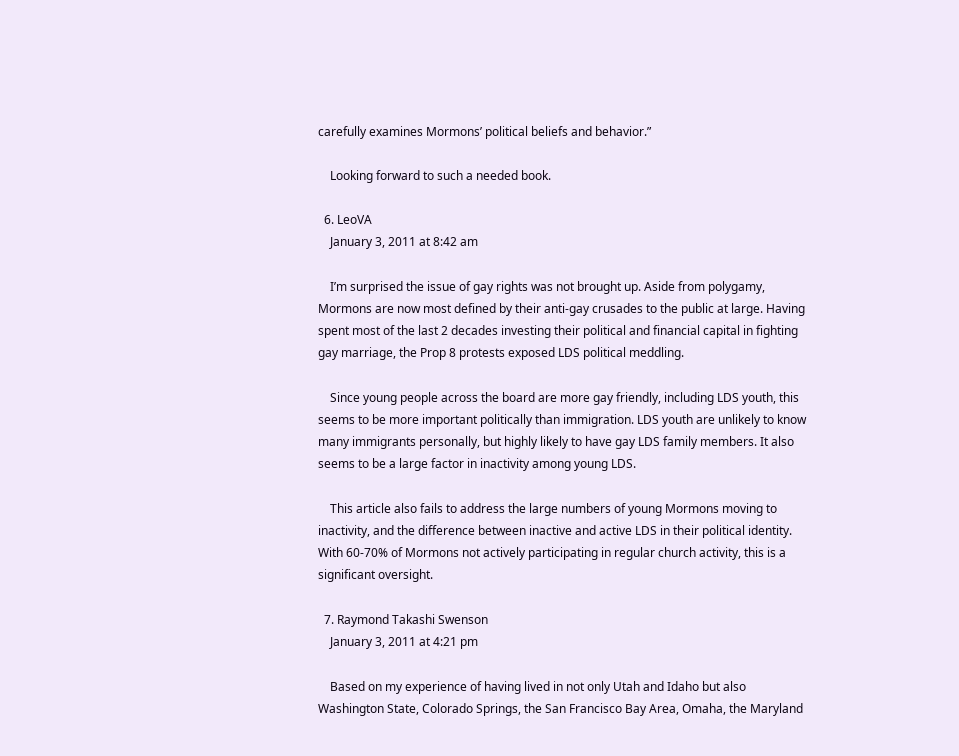carefully examines Mormons’ political beliefs and behavior.”

    Looking forward to such a needed book.

  6. LeoVA
    January 3, 2011 at 8:42 am

    I’m surprised the issue of gay rights was not brought up. Aside from polygamy, Mormons are now most defined by their anti-gay crusades to the public at large. Having spent most of the last 2 decades investing their political and financial capital in fighting gay marriage, the Prop 8 protests exposed LDS political meddling.

    Since young people across the board are more gay friendly, including LDS youth, this seems to be more important politically than immigration. LDS youth are unlikely to know many immigrants personally, but highly likely to have gay LDS family members. It also seems to be a large factor in inactivity among young LDS.

    This article also fails to address the large numbers of young Mormons moving to inactivity, and the difference between inactive and active LDS in their political identity. With 60-70% of Mormons not actively participating in regular church activity, this is a significant oversight.

  7. Raymond Takashi Swenson
    January 3, 2011 at 4:21 pm

    Based on my experience of having lived in not only Utah and Idaho but also Washington State, Colorado Springs, the San Francisco Bay Area, Omaha, the Maryland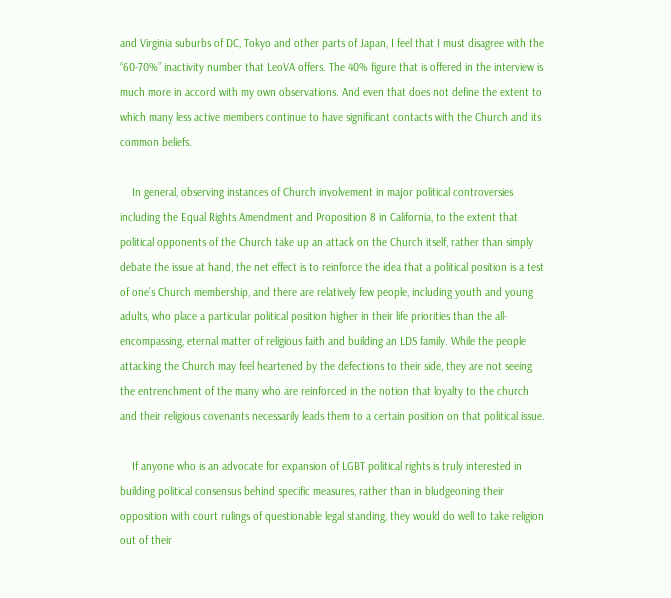and Virginia suburbs of DC, Tokyo and other parts of Japan, I feel that I must disagree with the “60-70%” inactivity number that LeoVA offers. The 40% figure that is offered in the interview is much more in accord with my own observations. And even that does not define the extent to which many less active members continue to have significant contacts with the Church and its common beliefs.

    In general, observing instances of Church involvement in major political controversies including the Equal Rights Amendment and Proposition 8 in California, to the extent that political opponents of the Church take up an attack on the Church itself, rather than simply debate the issue at hand, the net effect is to reinforce the idea that a political position is a test of one’s Church membership, and there are relatively few people, including youth and young adults, who place a particular political position higher in their life priorities than the all-encompassing, eternal matter of religious faith and building an LDS family. While the people attacking the Church may feel heartened by the defections to their side, they are not seeing the entrenchment of the many who are reinforced in the notion that loyalty to the church and their religious covenants necessarily leads them to a certain position on that political issue.

    If anyone who is an advocate for expansion of LGBT political rights is truly interested in building political consensus behind specific measures, rather than in bludgeoning their opposition with court rulings of questionable legal standing, they would do well to take religion out of their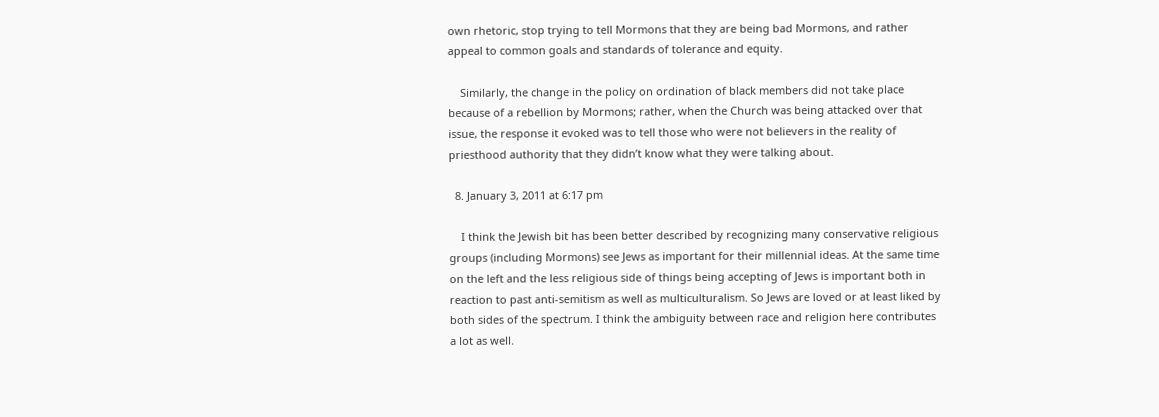own rhetoric, stop trying to tell Mormons that they are being bad Mormons, and rather appeal to common goals and standards of tolerance and equity.

    Similarly, the change in the policy on ordination of black members did not take place because of a rebellion by Mormons; rather, when the Church was being attacked over that issue, the response it evoked was to tell those who were not believers in the reality of priesthood authority that they didn’t know what they were talking about.

  8. January 3, 2011 at 6:17 pm

    I think the Jewish bit has been better described by recognizing many conservative religious groups (including Mormons) see Jews as important for their millennial ideas. At the same time on the left and the less religious side of things being accepting of Jews is important both in reaction to past anti-semitism as well as multiculturalism. So Jews are loved or at least liked by both sides of the spectrum. I think the ambiguity between race and religion here contributes a lot as well.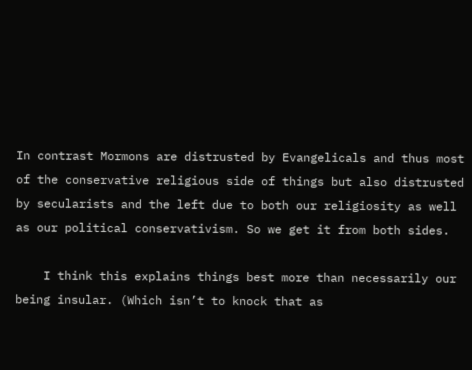In contrast Mormons are distrusted by Evangelicals and thus most of the conservative religious side of things but also distrusted by secularists and the left due to both our religiosity as well as our political conservativism. So we get it from both sides.

    I think this explains things best more than necessarily our being insular. (Which isn’t to knock that as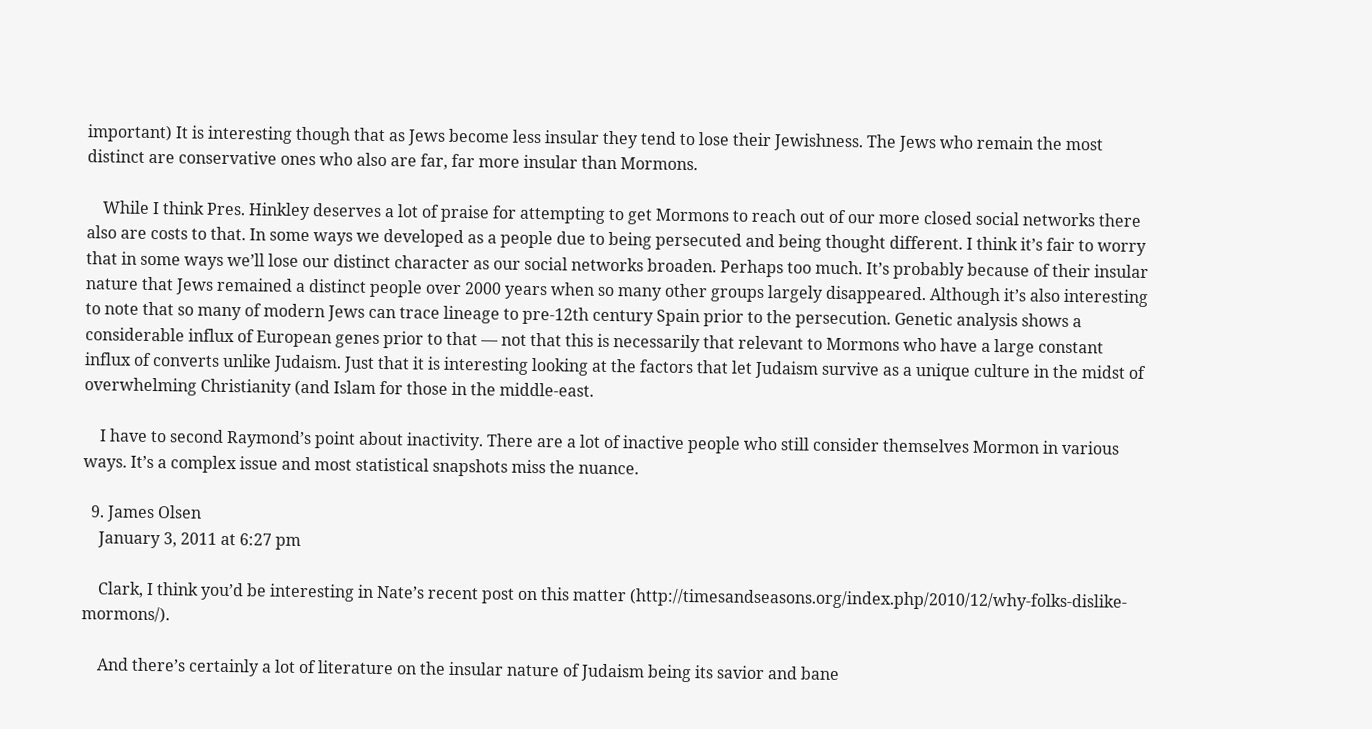important) It is interesting though that as Jews become less insular they tend to lose their Jewishness. The Jews who remain the most distinct are conservative ones who also are far, far more insular than Mormons.

    While I think Pres. Hinkley deserves a lot of praise for attempting to get Mormons to reach out of our more closed social networks there also are costs to that. In some ways we developed as a people due to being persecuted and being thought different. I think it’s fair to worry that in some ways we’ll lose our distinct character as our social networks broaden. Perhaps too much. It’s probably because of their insular nature that Jews remained a distinct people over 2000 years when so many other groups largely disappeared. Although it’s also interesting to note that so many of modern Jews can trace lineage to pre-12th century Spain prior to the persecution. Genetic analysis shows a considerable influx of European genes prior to that — not that this is necessarily that relevant to Mormons who have a large constant influx of converts unlike Judaism. Just that it is interesting looking at the factors that let Judaism survive as a unique culture in the midst of overwhelming Christianity (and Islam for those in the middle-east.

    I have to second Raymond’s point about inactivity. There are a lot of inactive people who still consider themselves Mormon in various ways. It’s a complex issue and most statistical snapshots miss the nuance.

  9. James Olsen
    January 3, 2011 at 6:27 pm

    Clark, I think you’d be interesting in Nate’s recent post on this matter (http://timesandseasons.org/index.php/2010/12/why-folks-dislike-mormons/).

    And there’s certainly a lot of literature on the insular nature of Judaism being its savior and bane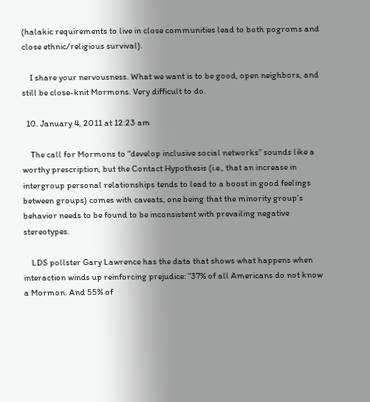(halakic requirements to live in close communities lead to both pogroms and close ethnic/religious survival).

    I share your nervousness. What we want is to be good, open neighbors, and still be close-knit Mormons. Very difficult to do.

  10. January 4, 2011 at 12:23 am

    The call for Mormons to “develop inclusive social networks” sounds like a worthy prescription, but the Contact Hypothesis (i.e., that an increase in intergroup personal relationships tends to lead to a boost in good feelings between groups) comes with caveats, one being that the minority group’s behavior needs to be found to be inconsistent with prevailing negative stereotypes.

    LDS pollster Gary Lawrence has the data that shows what happens when interaction winds up reinforcing prejudice: “37% of all Americans do not know a Mormon. And 55% of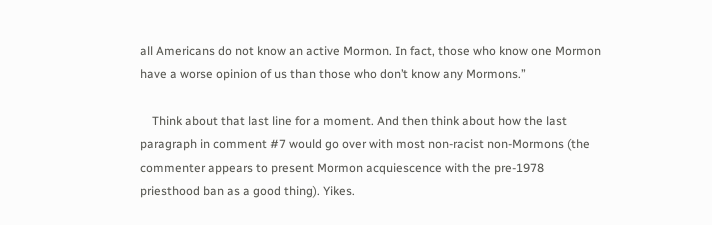all Americans do not know an active Mormon. In fact, those who know one Mormon have a worse opinion of us than those who don’t know any Mormons.”

    Think about that last line for a moment. And then think about how the last paragraph in comment #7 would go over with most non-racist non-Mormons (the commenter appears to present Mormon acquiescence with the pre-1978 priesthood ban as a good thing). Yikes.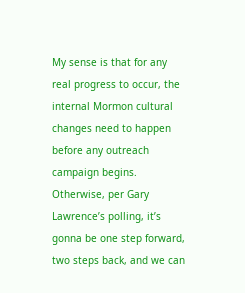My sense is that for any real progress to occur, the internal Mormon cultural changes need to happen before any outreach campaign begins. Otherwise, per Gary Lawrence’s polling, it’s gonna be one step forward, two steps back, and we can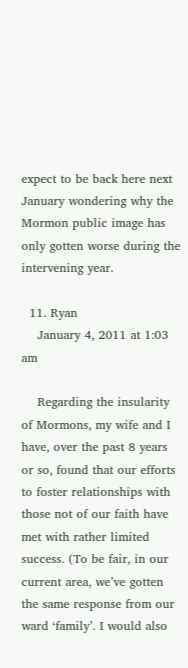expect to be back here next January wondering why the Mormon public image has only gotten worse during the intervening year.

  11. Ryan
    January 4, 2011 at 1:03 am

    Regarding the insularity of Mormons, my wife and I have, over the past 8 years or so, found that our efforts to foster relationships with those not of our faith have met with rather limited success. (To be fair, in our current area, we’ve gotten the same response from our ward ‘family’. I would also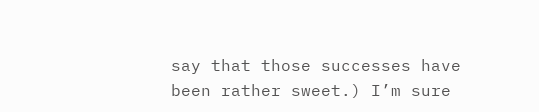say that those successes have been rather sweet.) I’m sure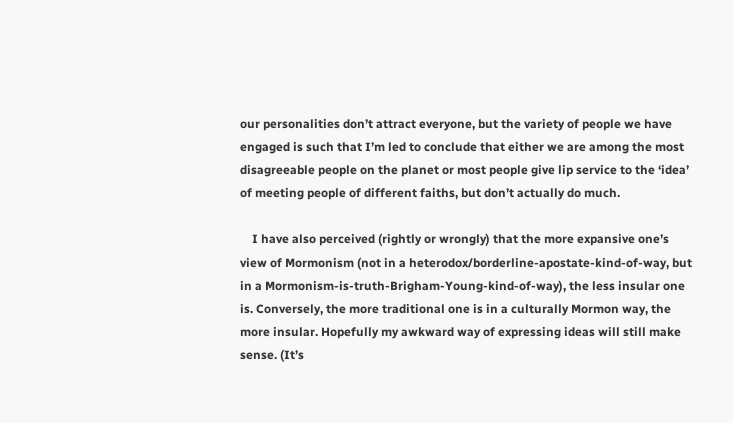our personalities don’t attract everyone, but the variety of people we have engaged is such that I’m led to conclude that either we are among the most disagreeable people on the planet or most people give lip service to the ‘idea’ of meeting people of different faiths, but don’t actually do much.

    I have also perceived (rightly or wrongly) that the more expansive one’s view of Mormonism (not in a heterodox/borderline-apostate-kind-of-way, but in a Mormonism-is-truth-Brigham-Young-kind-of-way), the less insular one is. Conversely, the more traditional one is in a culturally Mormon way, the more insular. Hopefully my awkward way of expressing ideas will still make sense. (It’s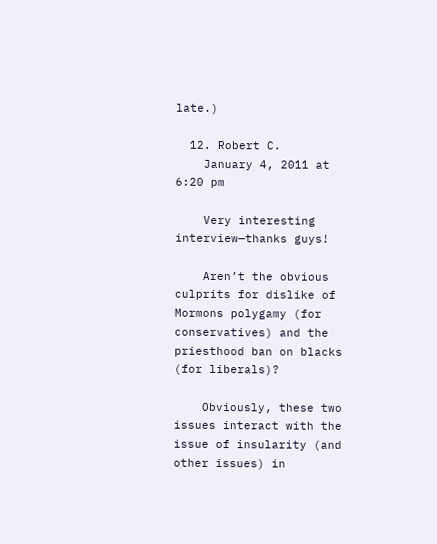late.)

  12. Robert C.
    January 4, 2011 at 6:20 pm

    Very interesting interview—thanks guys!

    Aren’t the obvious culprits for dislike of Mormons polygamy (for conservatives) and the priesthood ban on blacks (for liberals)?

    Obviously, these two issues interact with the issue of insularity (and other issues) in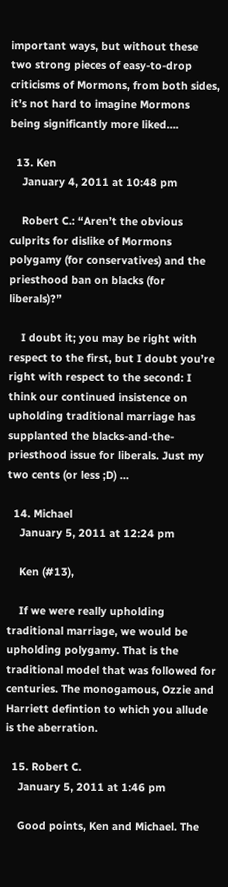important ways, but without these two strong pieces of easy-to-drop criticisms of Mormons, from both sides, it’s not hard to imagine Mormons being significantly more liked….

  13. Ken
    January 4, 2011 at 10:48 pm

    Robert C.: “Aren’t the obvious culprits for dislike of Mormons polygamy (for conservatives) and the priesthood ban on blacks (for liberals)?”

    I doubt it; you may be right with respect to the first, but I doubt you’re right with respect to the second: I think our continued insistence on upholding traditional marriage has supplanted the blacks-and-the-priesthood issue for liberals. Just my two cents (or less ;D) …

  14. Michael
    January 5, 2011 at 12:24 pm

    Ken (#13),

    If we were really upholding traditional marriage, we would be upholding polygamy. That is the traditional model that was followed for centuries. The monogamous, Ozzie and Harriett defintion to which you allude is the aberration.

  15. Robert C.
    January 5, 2011 at 1:46 pm

    Good points, Ken and Michael. The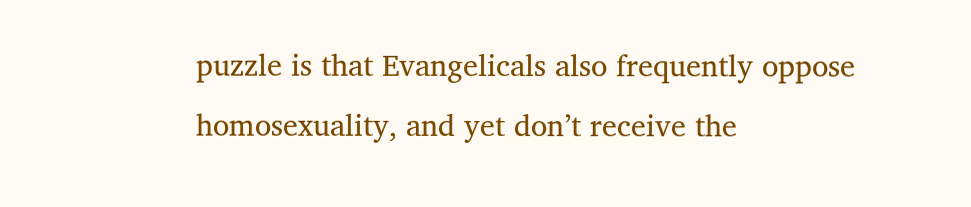puzzle is that Evangelicals also frequently oppose homosexuality, and yet don’t receive the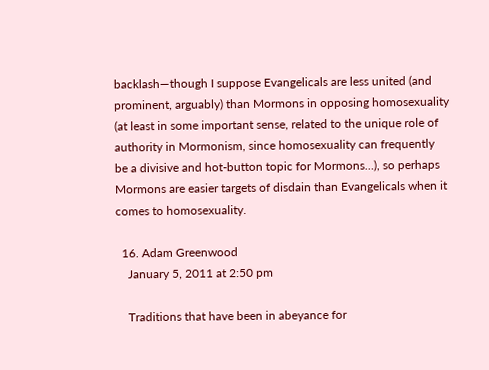backlash—though I suppose Evangelicals are less united (and prominent, arguably) than Mormons in opposing homosexuality (at least in some important sense, related to the unique role of authority in Mormonism, since homosexuality can frequently be a divisive and hot-button topic for Mormons…), so perhaps Mormons are easier targets of disdain than Evangelicals when it comes to homosexuality.

  16. Adam Greenwood
    January 5, 2011 at 2:50 pm

    Traditions that have been in abeyance for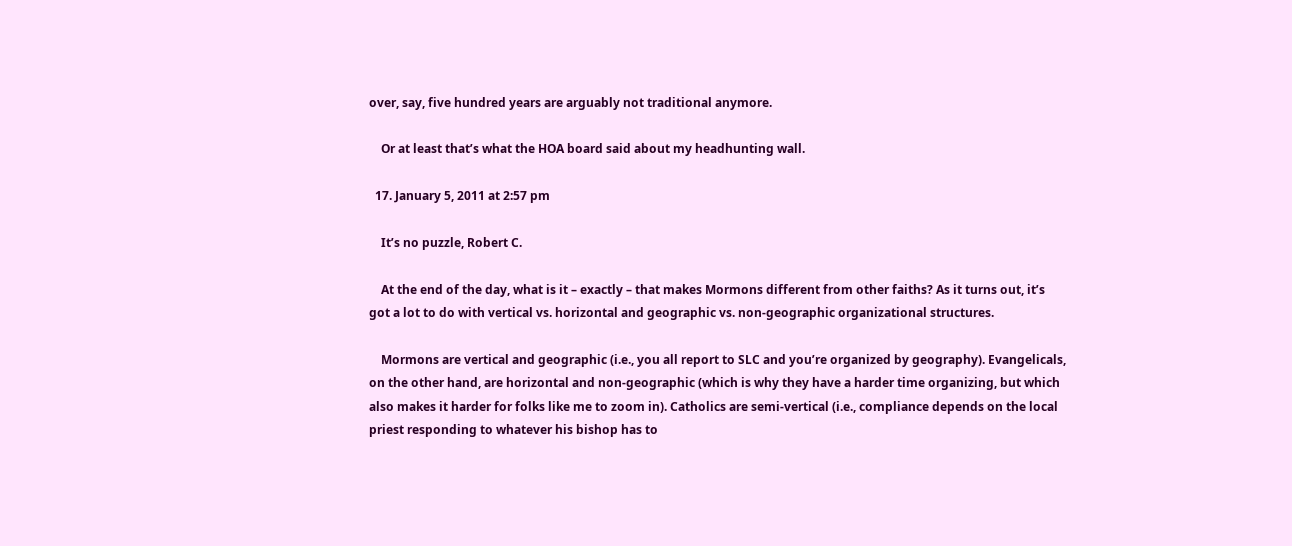over, say, five hundred years are arguably not traditional anymore.

    Or at least that’s what the HOA board said about my headhunting wall.

  17. January 5, 2011 at 2:57 pm

    It’s no puzzle, Robert C.

    At the end of the day, what is it – exactly – that makes Mormons different from other faiths? As it turns out, it’s got a lot to do with vertical vs. horizontal and geographic vs. non-geographic organizational structures.

    Mormons are vertical and geographic (i.e., you all report to SLC and you’re organized by geography). Evangelicals, on the other hand, are horizontal and non-geographic (which is why they have a harder time organizing, but which also makes it harder for folks like me to zoom in). Catholics are semi-vertical (i.e., compliance depends on the local priest responding to whatever his bishop has to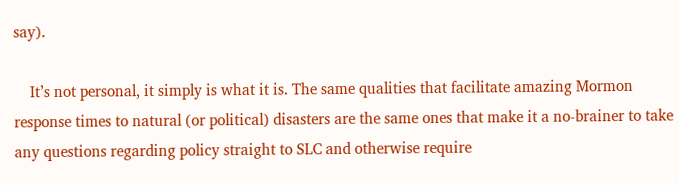say).

    It’s not personal, it simply is what it is. The same qualities that facilitate amazing Mormon response times to natural (or political) disasters are the same ones that make it a no-brainer to take any questions regarding policy straight to SLC and otherwise require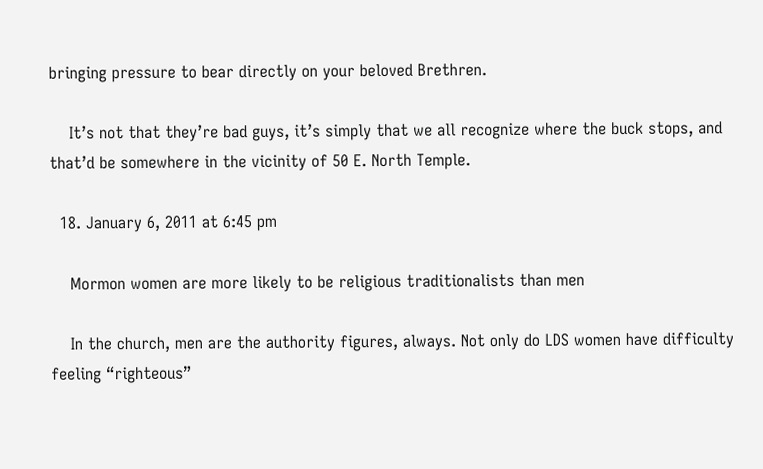bringing pressure to bear directly on your beloved Brethren.

    It’s not that they’re bad guys, it’s simply that we all recognize where the buck stops, and that’d be somewhere in the vicinity of 50 E. North Temple.

  18. January 6, 2011 at 6:45 pm

    Mormon women are more likely to be religious traditionalists than men

    In the church, men are the authority figures, always. Not only do LDS women have difficulty feeling “righteous”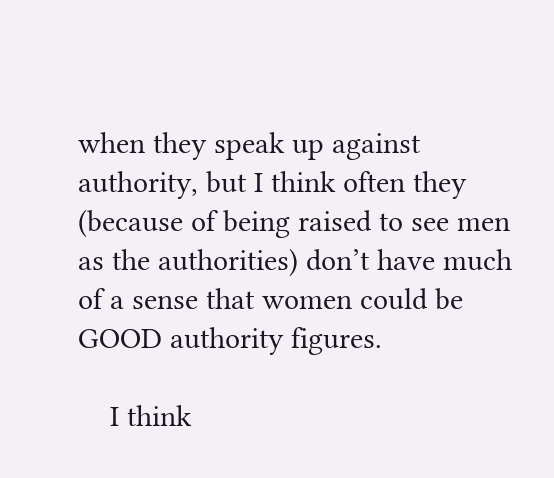when they speak up against authority, but I think often they (because of being raised to see men as the authorities) don’t have much of a sense that women could be GOOD authority figures.

    I think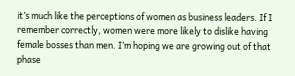it’s much like the perceptions of women as business leaders. If I remember correctly, women were more likely to dislike having female bosses than men. I’m hoping we are growing out of that phase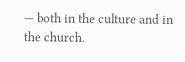— both in the culture and in the church.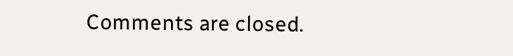Comments are closed.